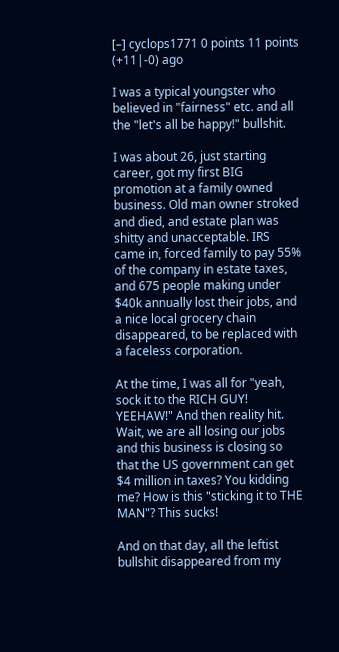[–] cyclops1771 0 points 11 points (+11|-0) ago

I was a typical youngster who believed in "fairness" etc. and all the "let's all be happy!" bullshit.

I was about 26, just starting career, got my first BIG promotion at a family owned business. Old man owner stroked and died, and estate plan was shitty and unacceptable. IRS came in, forced family to pay 55% of the company in estate taxes, and 675 people making under $40k annually lost their jobs, and a nice local grocery chain disappeared, to be replaced with a faceless corporation.

At the time, I was all for "yeah, sock it to the RICH GUY! YEEHAW!" And then reality hit. Wait, we are all losing our jobs and this business is closing so that the US government can get $4 million in taxes? You kidding me? How is this "sticking it to THE MAN"? This sucks!

And on that day, all the leftist bullshit disappeared from my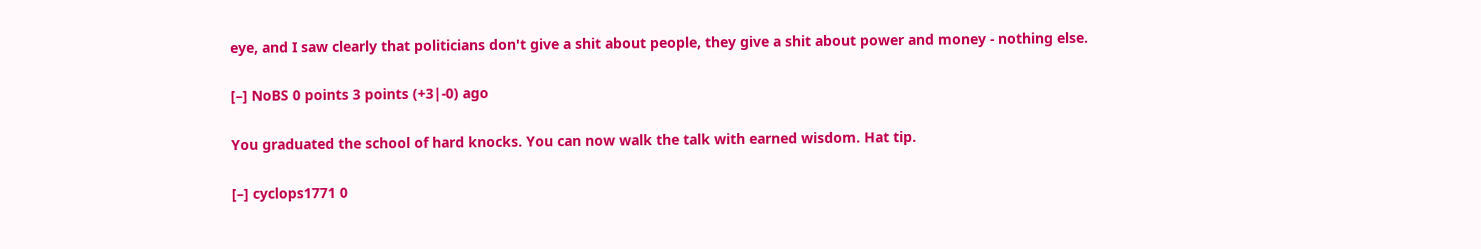eye, and I saw clearly that politicians don't give a shit about people, they give a shit about power and money - nothing else.

[–] NoBS 0 points 3 points (+3|-0) ago

You graduated the school of hard knocks. You can now walk the talk with earned wisdom. Hat tip.

[–] cyclops1771 0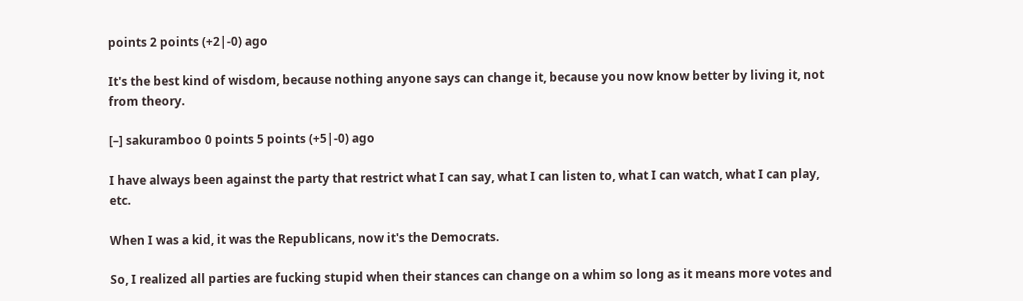points 2 points (+2|-0) ago

It's the best kind of wisdom, because nothing anyone says can change it, because you now know better by living it, not from theory.

[–] sakuramboo 0 points 5 points (+5|-0) ago

I have always been against the party that restrict what I can say, what I can listen to, what I can watch, what I can play, etc.

When I was a kid, it was the Republicans, now it's the Democrats.

So, I realized all parties are fucking stupid when their stances can change on a whim so long as it means more votes and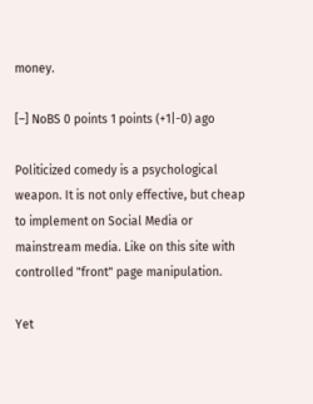money.

[–] NoBS 0 points 1 points (+1|-0) ago

Politicized comedy is a psychological weapon. It is not only effective, but cheap to implement on Social Media or mainstream media. Like on this site with controlled "front" page manipulation.

Yet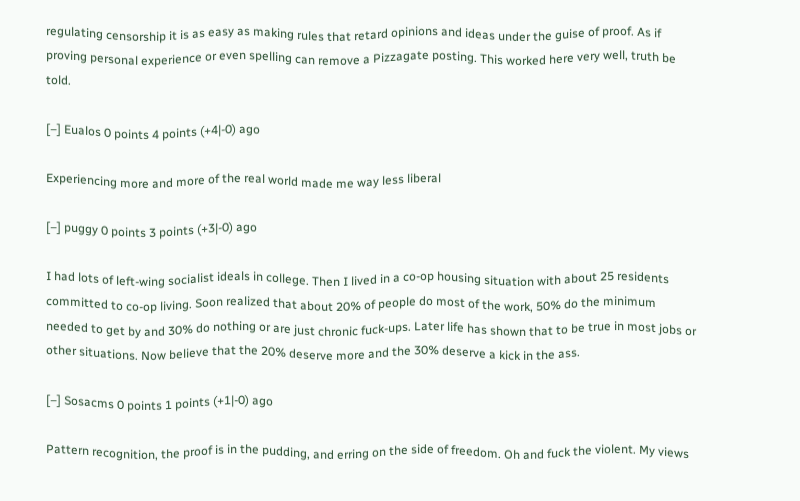regulating censorship it is as easy as making rules that retard opinions and ideas under the guise of proof. As if proving personal experience or even spelling can remove a Pizzagate posting. This worked here very well, truth be told.

[–] Eualos 0 points 4 points (+4|-0) ago

Experiencing more and more of the real world made me way less liberal

[–] puggy 0 points 3 points (+3|-0) ago

I had lots of left-wing socialist ideals in college. Then I lived in a co-op housing situation with about 25 residents committed to co-op living. Soon realized that about 20% of people do most of the work, 50% do the minimum needed to get by and 30% do nothing or are just chronic fuck-ups. Later life has shown that to be true in most jobs or other situations. Now believe that the 20% deserve more and the 30% deserve a kick in the ass.

[–] Sosacms 0 points 1 points (+1|-0) ago

Pattern recognition, the proof is in the pudding, and erring on the side of freedom. Oh and fuck the violent. My views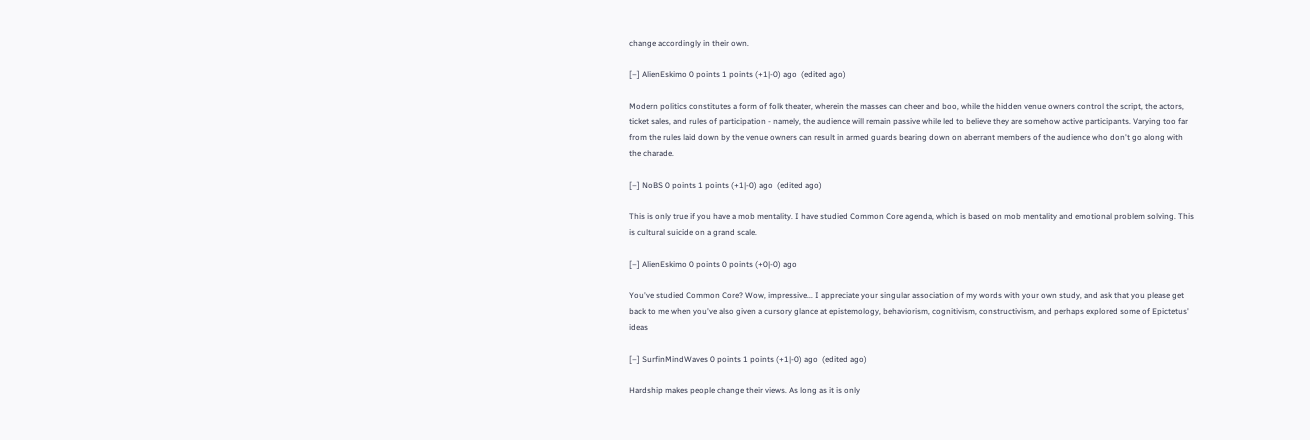change accordingly in their own.

[–] AlienEskimo 0 points 1 points (+1|-0) ago  (edited ago)

Modern politics constitutes a form of folk theater, wherein the masses can cheer and boo, while the hidden venue owners control the script, the actors, ticket sales, and rules of participation - namely, the audience will remain passive while led to believe they are somehow active participants. Varying too far from the rules laid down by the venue owners can result in armed guards bearing down on aberrant members of the audience who don't go along with the charade.

[–] NoBS 0 points 1 points (+1|-0) ago  (edited ago)

This is only true if you have a mob mentality. I have studied Common Core agenda, which is based on mob mentality and emotional problem solving. This is cultural suicide on a grand scale.

[–] AlienEskimo 0 points 0 points (+0|-0) ago

You've studied Common Core? Wow, impressive... I appreciate your singular association of my words with your own study, and ask that you please get back to me when you've also given a cursory glance at epistemology, behaviorism, cognitivism, constructivism, and perhaps explored some of Epictetus' ideas

[–] SurfinMindWaves 0 points 1 points (+1|-0) ago  (edited ago)

Hardship makes people change their views. As long as it is only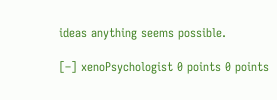ideas anything seems possible.

[–] xenoPsychologist 0 points 0 points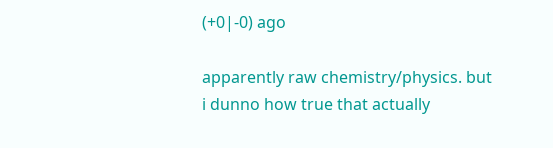(+0|-0) ago

apparently raw chemistry/physics. but i dunno how true that actually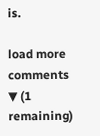is.

load more comments ▼ (1 remaining)